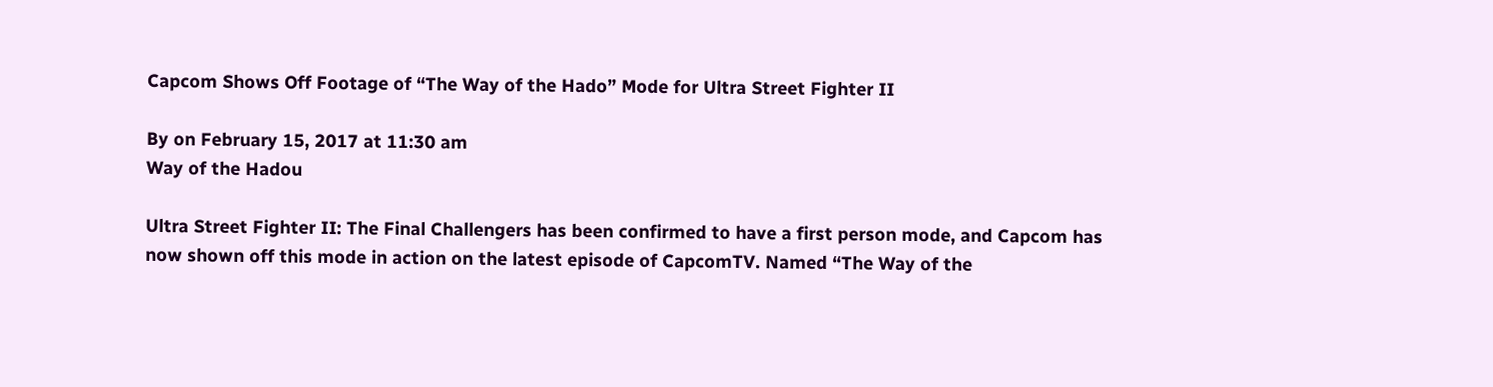Capcom Shows Off Footage of “The Way of the Hado” Mode for Ultra Street Fighter II

By on February 15, 2017 at 11:30 am
Way of the Hadou

Ultra Street Fighter II: The Final Challengers has been confirmed to have a first person mode, and Capcom has now shown off this mode in action on the latest episode of CapcomTV. Named “The Way of the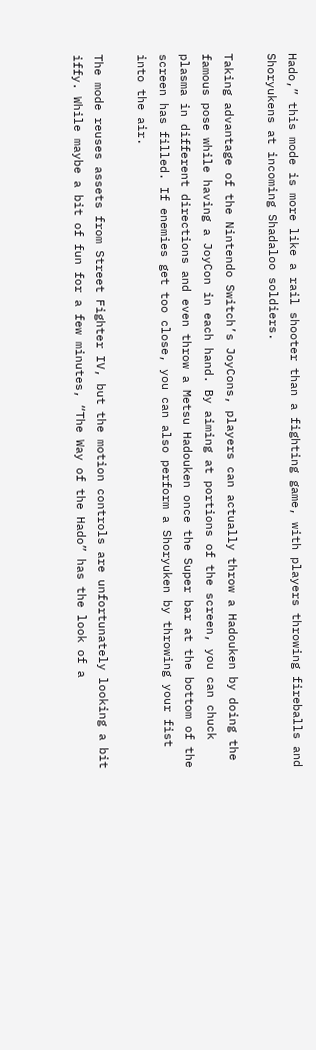Hado,” this mode is more like a rail shooter than a fighting game, with players throwing fireballs and Shoryukens at incoming Shadaloo soldiers.

Taking advantage of the Nintendo Switch’s JoyCons, players can actually throw a Hadouken by doing the famous pose while having a JoyCon in each hand. By aiming at portions of the screen, you can chuck plasma in different directions and even throw a Metsu Hadouken once the Super bar at the bottom of the screen has filled. If enemies get too close, you can also perform a Shoryuken by throwing your fist into the air.

The mode reuses assets from Street Fighter IV, but the motion controls are unfortunately looking a bit iffy. While maybe a bit of fun for a few minutes, “The Way of the Hado” has the look of a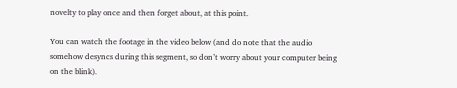novelty to play once and then forget about, at this point.

You can watch the footage in the video below (and do note that the audio somehow desyncs during this segment, so don’t worry about your computer being on the blink).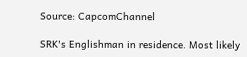Source: CapcomChannel

SRK's Englishman in residence. Most likely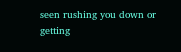seen rushing you down or getting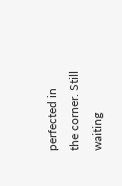perfected in the corner. Still waiting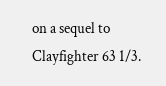on a sequel to Clayfighter 63 1/3.